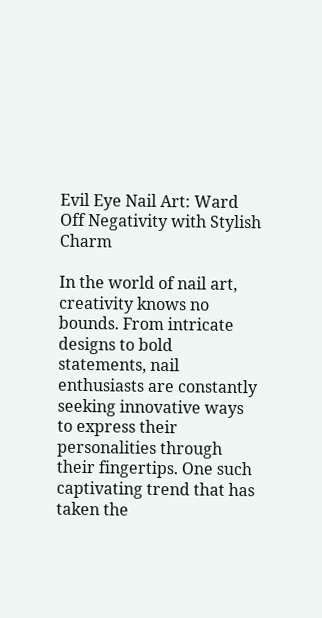Evil Eye Nail Art: Ward Off Negativity with Stylish Charm

In the world of nail art, creativity knows no bounds. From intricate designs to bold statements, nail enthusiasts are constantly seeking innovative ways to express their personalities through their fingertips. One such captivating trend that has taken the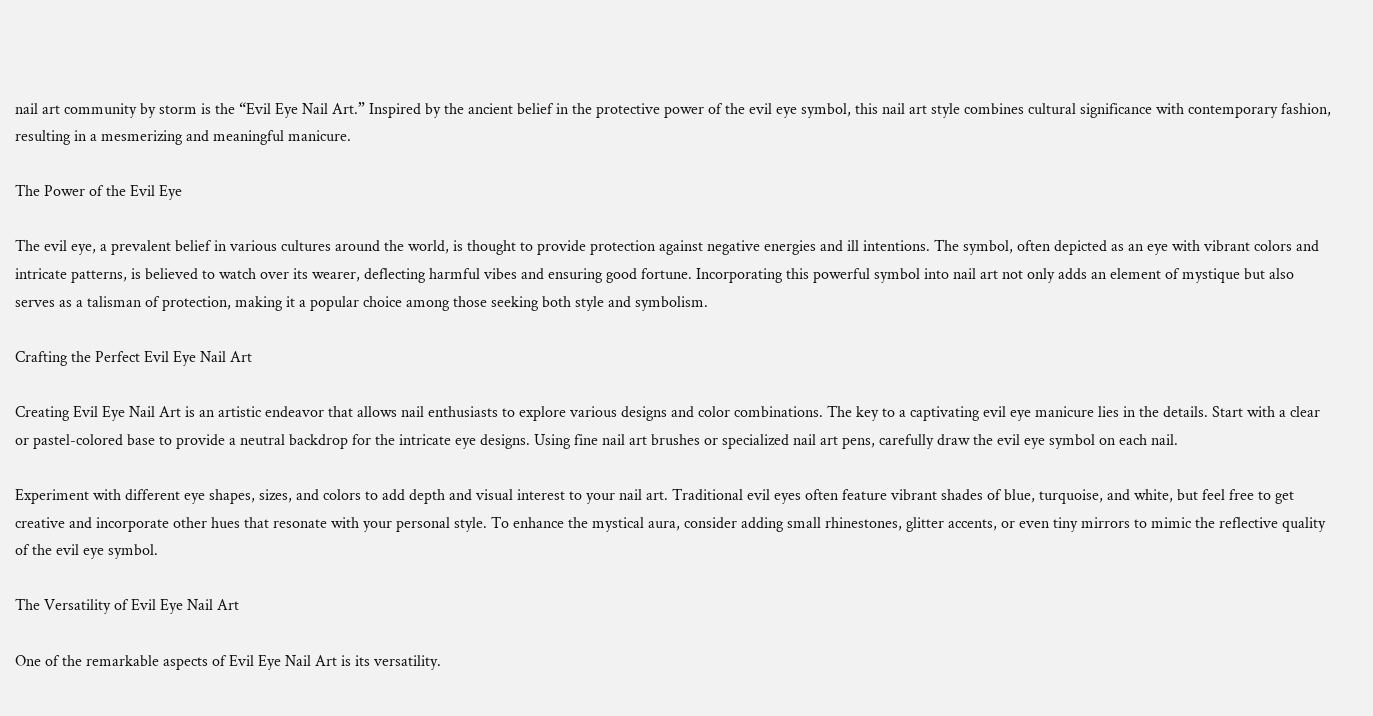nail art community by storm is the “Evil Eye Nail Art.” Inspired by the ancient belief in the protective power of the evil eye symbol, this nail art style combines cultural significance with contemporary fashion, resulting in a mesmerizing and meaningful manicure.

The Power of the Evil Eye

The evil eye, a prevalent belief in various cultures around the world, is thought to provide protection against negative energies and ill intentions. The symbol, often depicted as an eye with vibrant colors and intricate patterns, is believed to watch over its wearer, deflecting harmful vibes and ensuring good fortune. Incorporating this powerful symbol into nail art not only adds an element of mystique but also serves as a talisman of protection, making it a popular choice among those seeking both style and symbolism.

Crafting the Perfect Evil Eye Nail Art

Creating Evil Eye Nail Art is an artistic endeavor that allows nail enthusiasts to explore various designs and color combinations. The key to a captivating evil eye manicure lies in the details. Start with a clear or pastel-colored base to provide a neutral backdrop for the intricate eye designs. Using fine nail art brushes or specialized nail art pens, carefully draw the evil eye symbol on each nail.

Experiment with different eye shapes, sizes, and colors to add depth and visual interest to your nail art. Traditional evil eyes often feature vibrant shades of blue, turquoise, and white, but feel free to get creative and incorporate other hues that resonate with your personal style. To enhance the mystical aura, consider adding small rhinestones, glitter accents, or even tiny mirrors to mimic the reflective quality of the evil eye symbol.

The Versatility of Evil Eye Nail Art

One of the remarkable aspects of Evil Eye Nail Art is its versatility.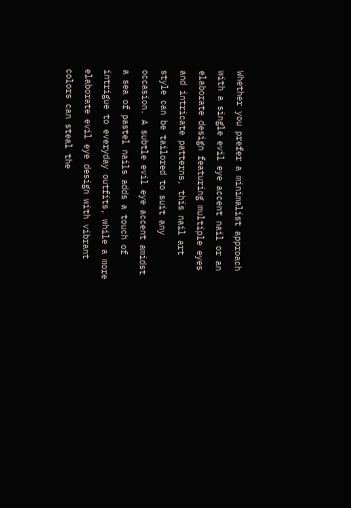Whether you prefer a minimalist approach with a single evil eye accent nail or an elaborate design featuring multiple eyes and intricate patterns, this nail art style can be tailored to suit any occasion. A subtle evil eye accent amidst a sea of pastel nails adds a touch of intrigue to everyday outfits, while a more elaborate evil eye design with vibrant colors can steal the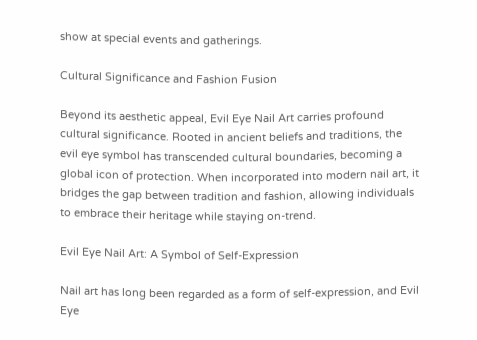show at special events and gatherings.

Cultural Significance and Fashion Fusion

Beyond its aesthetic appeal, Evil Eye Nail Art carries profound cultural significance. Rooted in ancient beliefs and traditions, the evil eye symbol has transcended cultural boundaries, becoming a global icon of protection. When incorporated into modern nail art, it bridges the gap between tradition and fashion, allowing individuals to embrace their heritage while staying on-trend.

Evil Eye Nail Art: A Symbol of Self-Expression

Nail art has long been regarded as a form of self-expression, and Evil Eye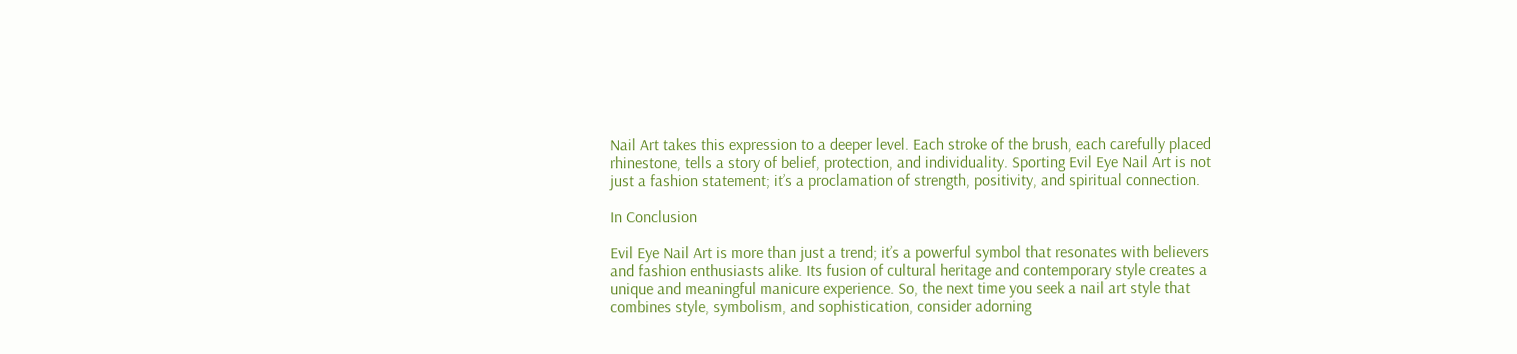Nail Art takes this expression to a deeper level. Each stroke of the brush, each carefully placed rhinestone, tells a story of belief, protection, and individuality. Sporting Evil Eye Nail Art is not just a fashion statement; it’s a proclamation of strength, positivity, and spiritual connection.

In Conclusion

Evil Eye Nail Art is more than just a trend; it’s a powerful symbol that resonates with believers and fashion enthusiasts alike. Its fusion of cultural heritage and contemporary style creates a unique and meaningful manicure experience. So, the next time you seek a nail art style that combines style, symbolism, and sophistication, consider adorning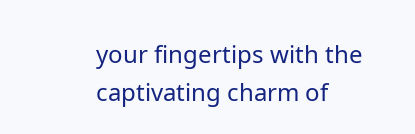your fingertips with the captivating charm of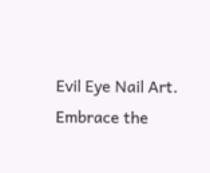Evil Eye Nail Art. Embrace the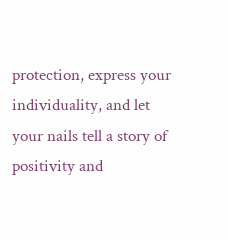protection, express your individuality, and let your nails tell a story of positivity and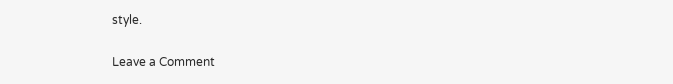style.

Leave a Comment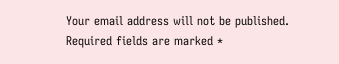Your email address will not be published. Required fields are marked *